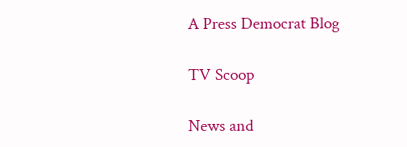A Press Democrat Blog

TV Scoop

News and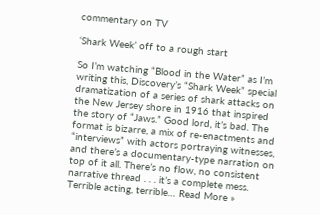commentary on TV

‘Shark Week’ off to a rough start

So I’m watching “Blood in the Water” as I’m writing this, Discovery’s “Shark Week” special dramatization of a series of shark attacks on the New Jersey shore in 1916 that inspired the story of “Jaws.” Good lord, it’s bad. The format is bizarre, a mix of re-enactments and “interviews” with actors portraying witnesses, and there’s a documentary-type narration on top of it all. There’s no flow, no consistent narrative thread . . . it’s a complete mess. Terrible acting, terrible… Read More »